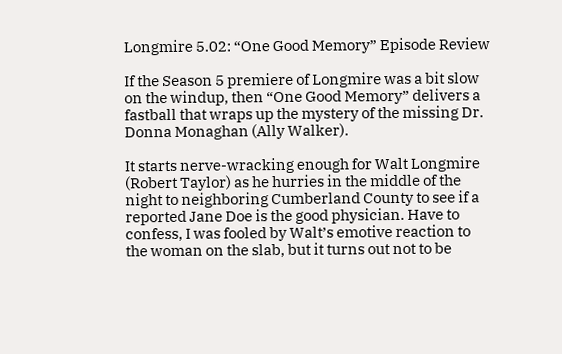Longmire 5.02: “One Good Memory” Episode Review

If the Season 5 premiere of Longmire was a bit slow on the windup, then “One Good Memory” delivers a fastball that wraps up the mystery of the missing Dr. Donna Monaghan (Ally Walker).

It starts nerve-wracking enough for Walt Longmire (Robert Taylor) as he hurries in the middle of the night to neighboring Cumberland County to see if a reported Jane Doe is the good physician. Have to confess, I was fooled by Walt’s emotive reaction to the woman on the slab, but it turns out not to be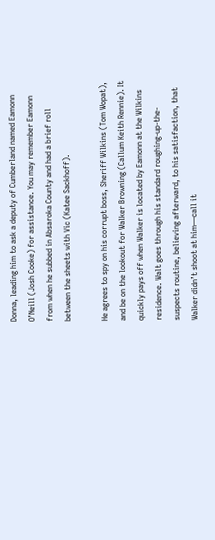Donna, leading him to ask a deputy of Cumberland named Eamonn O’Neill (Josh Cooke) for assistance. You may remember Eamonn from when he subbed in Absaroka County and had a brief roll between the sheets with Vic (Katee Sackhoff).

He agrees to spy on his corrupt boss, Sheriff Wilkins (Tom Wopat), and be on the lookout for Walker Browning (Callum Keith Rennie). It quickly pays off when Walker is located by Eamonn at the Wilkins residence. Walt goes through his standard roughing-up-the-suspects routine, believing afterward, to his satisfaction, that Walker didn’t shoot at him—call it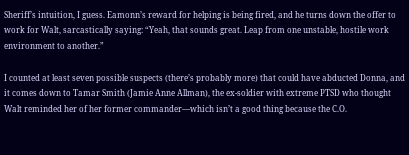Sheriff’s intuition, I guess. Eamonn’s reward for helping is being fired, and he turns down the offer to work for Walt, sarcastically saying: “Yeah, that sounds great. Leap from one unstable, hostile work environment to another.”

I counted at least seven possible suspects (there’s probably more) that could have abducted Donna, and it comes down to Tamar Smith (Jamie Anne Allman), the ex-soldier with extreme PTSD who thought Walt reminded her of her former commander—which isn’t a good thing because the C.O.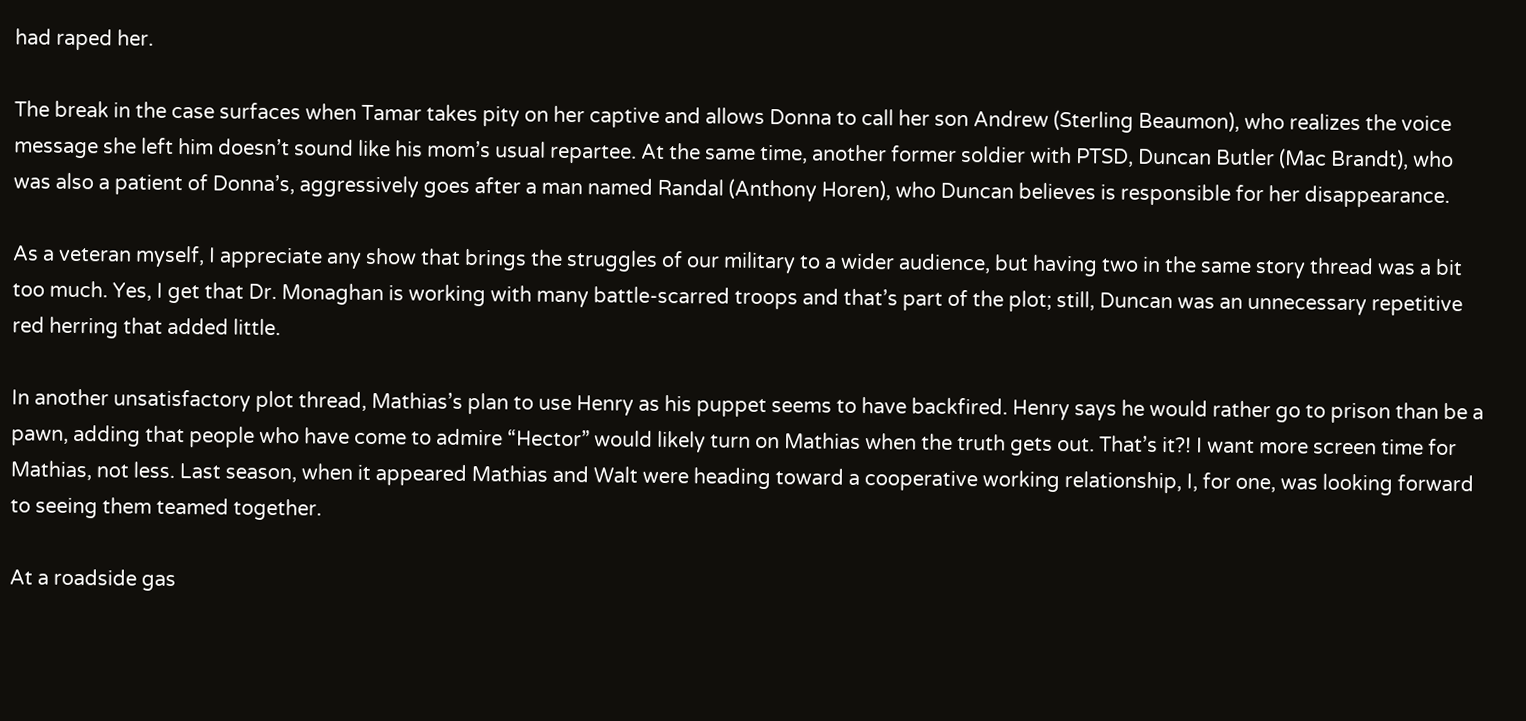had raped her.

The break in the case surfaces when Tamar takes pity on her captive and allows Donna to call her son Andrew (Sterling Beaumon), who realizes the voice message she left him doesn’t sound like his mom’s usual repartee. At the same time, another former soldier with PTSD, Duncan Butler (Mac Brandt), who was also a patient of Donna’s, aggressively goes after a man named Randal (Anthony Horen), who Duncan believes is responsible for her disappearance.

As a veteran myself, I appreciate any show that brings the struggles of our military to a wider audience, but having two in the same story thread was a bit too much. Yes, I get that Dr. Monaghan is working with many battle-scarred troops and that’s part of the plot; still, Duncan was an unnecessary repetitive red herring that added little.

In another unsatisfactory plot thread, Mathias’s plan to use Henry as his puppet seems to have backfired. Henry says he would rather go to prison than be a pawn, adding that people who have come to admire “Hector” would likely turn on Mathias when the truth gets out. That’s it?! I want more screen time for Mathias, not less. Last season, when it appeared Mathias and Walt were heading toward a cooperative working relationship, I, for one, was looking forward to seeing them teamed together.

At a roadside gas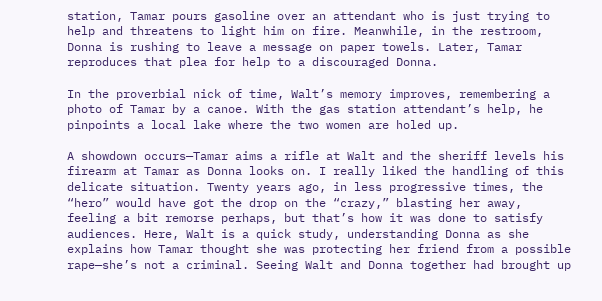station, Tamar pours gasoline over an attendant who is just trying to help and threatens to light him on fire. Meanwhile, in the restroom, Donna is rushing to leave a message on paper towels. Later, Tamar reproduces that plea for help to a discouraged Donna.

In the proverbial nick of time, Walt’s memory improves, remembering a photo of Tamar by a canoe. With the gas station attendant’s help, he pinpoints a local lake where the two women are holed up.

A showdown occurs—Tamar aims a rifle at Walt and the sheriff levels his firearm at Tamar as Donna looks on. I really liked the handling of this delicate situation. Twenty years ago, in less progressive times, the “hero” would have got the drop on the “crazy,” blasting her away, feeling a bit remorse perhaps, but that’s how it was done to satisfy audiences. Here, Walt is a quick study, understanding Donna as she explains how Tamar thought she was protecting her friend from a possible rape—she’s not a criminal. Seeing Walt and Donna together had brought up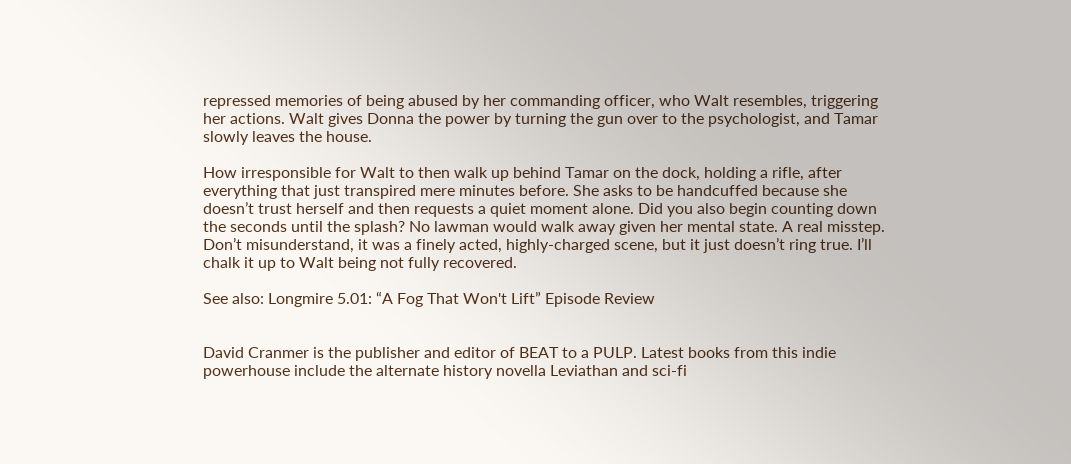repressed memories of being abused by her commanding officer, who Walt resembles, triggering her actions. Walt gives Donna the power by turning the gun over to the psychologist, and Tamar slowly leaves the house.

How irresponsible for Walt to then walk up behind Tamar on the dock, holding a rifle, after everything that just transpired mere minutes before. She asks to be handcuffed because she doesn’t trust herself and then requests a quiet moment alone. Did you also begin counting down the seconds until the splash? No lawman would walk away given her mental state. A real misstep. Don’t misunderstand, it was a finely acted, highly-charged scene, but it just doesn’t ring true. I’ll chalk it up to Walt being not fully recovered.

See also: Longmire 5.01: “A Fog That Won't Lift” Episode Review


David Cranmer is the publisher and editor of BEAT to a PULP. Latest books from this indie powerhouse include the alternate history novella Leviathan and sci-fi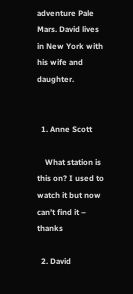adventure Pale Mars. David lives in New York with his wife and daughter.


  1. Anne Scott

    What station is this on? I used to watch it but now can’t find it – thanks

  2. David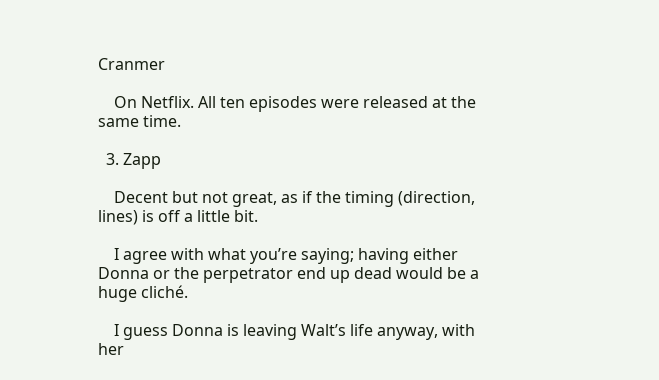Cranmer

    On Netflix. All ten episodes were released at the same time.

  3. Zapp

    Decent but not great, as if the timing (direction, lines) is off a little bit.

    I agree with what you’re saying; having either Donna or the perpetrator end up dead would be a huge cliché.

    I guess Donna is leaving Walt’s life anyway, with her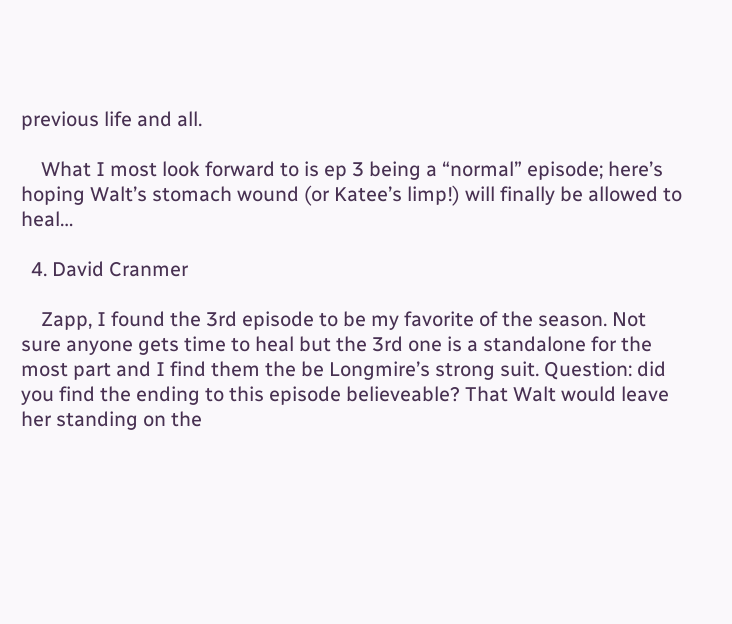previous life and all.

    What I most look forward to is ep 3 being a “normal” episode; here’s hoping Walt’s stomach wound (or Katee’s limp!) will finally be allowed to heal…

  4. David Cranmer

    Zapp, I found the 3rd episode to be my favorite of the season. Not sure anyone gets time to heal but the 3rd one is a standalone for the most part and I find them the be Longmire’s strong suit. Question: did you find the ending to this episode believeable? That Walt would leave her standing on the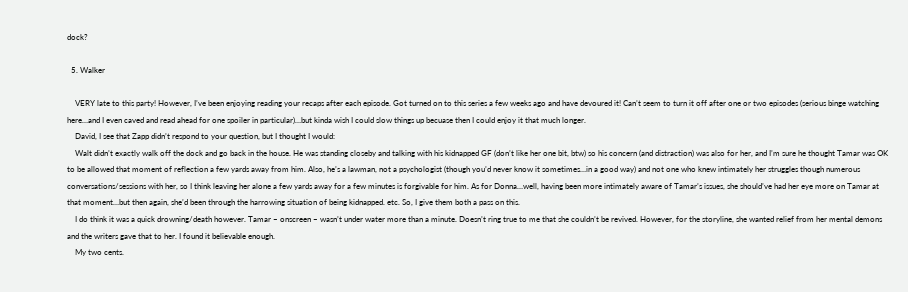dock?

  5. Walker

    VERY late to this party! However, I’ve been enjoying reading your recaps after each episode. Got turned on to this series a few weeks ago and have devoured it! Can’t seem to turn it off after one or two episodes (serious binge watching here…and I even caved and read ahead for one spoiler in particular)…but kinda wish I could slow things up becuase then I could enjoy it that much longer.
    David, I see that Zapp didn’t respond to your question, but I thought I would:
    Walt didn’t exactly walk off the dock and go back in the house. He was standing closeby and talking with his kidnapped GF (don’t like her one bit, btw) so his concern (and distraction) was also for her, and I’m sure he thought Tamar was OK to be allowed that moment of reflection a few yards away from him. Also, he’s a lawman, not a psychologist (though you’d never know it sometimes…in a good way) and not one who knew intimately her struggles though numerous conversations/sessions with her, so I think leaving her alone a few yards away for a few minutes is forgivable for him. As for Donna…well, having been more intimately aware of Tamar’s issues, she should’ve had her eye more on Tamar at that moment…but then again, she’d been through the harrowing situation of being kidnapped. etc. So, I give them both a pass on this.
    I do think it was a quick drowning/death however. Tamar – onscreen – wasn’t under water more than a minute. Doesn’t ring true to me that she couldn’t be revived. However, for the storyline, she wanted relief from her mental demons and the writers gave that to her. I found it believable enough.
    My two cents.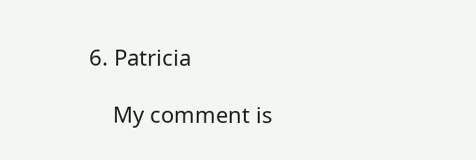6. Patricia

    My comment is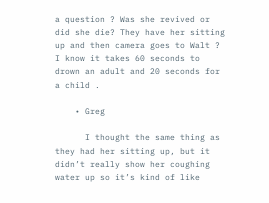a question ? Was she revived or did she die? They have her sitting up and then camera goes to Walt ? I know it takes 60 seconds to drown an adult and 20 seconds for a child .

    • Greg

      I thought the same thing as they had her sitting up, but it didn’t really show her coughing water up so it’s kind of like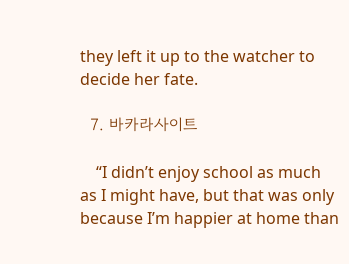they left it up to the watcher to decide her fate.

  7. 바카라사이트

    “I didn’t enjoy school as much as I might have, but that was only because I’m happier at home than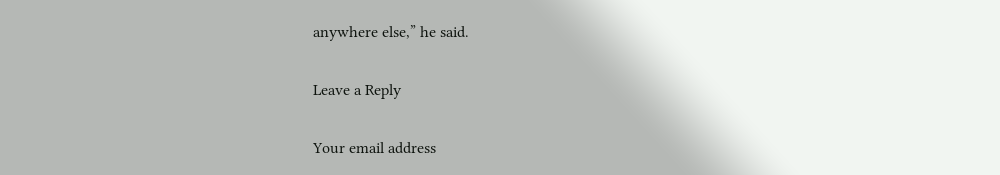anywhere else,” he said.

Leave a Reply

Your email address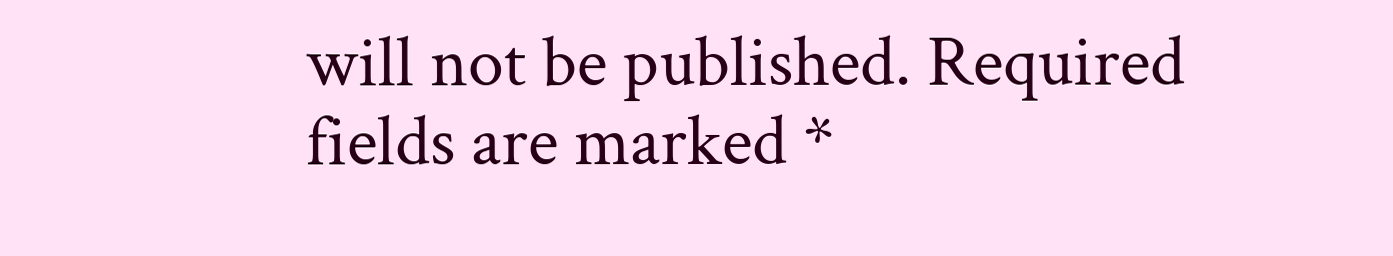will not be published. Required fields are marked *